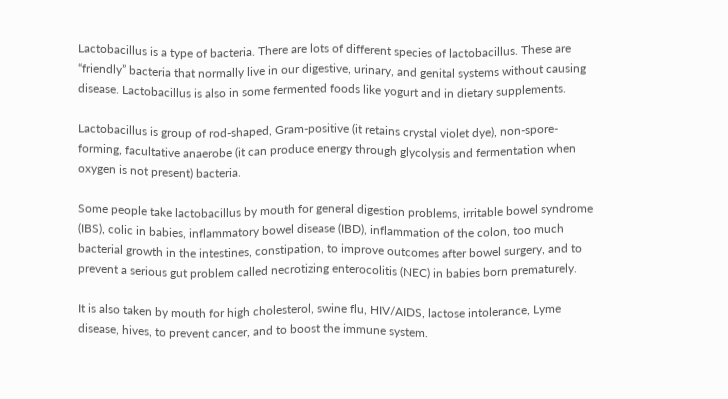Lactobacillus is a type of bacteria. There are lots of different species of lactobacillus. These are “friendly” bacteria that normally live in our digestive, urinary, and genital systems without causing disease. Lactobacillus is also in some fermented foods like yogurt and in dietary supplements.

Lactobacillus is group of rod-shaped, Gram-positive (it retains crystal violet dye), non-spore-forming, facultative anaerobe (it can produce energy through glycolysis and fermentation when oxygen is not present) bacteria.

Some people take lactobacillus by mouth for general digestion problems, irritable bowel syndrome (IBS), colic in babies, inflammatory bowel disease (IBD), inflammation of the colon, too much bacterial growth in the intestines, constipation, to improve outcomes after bowel surgery, and to prevent a serious gut problem called necrotizing enterocolitis (NEC) in babies born prematurely.

It is also taken by mouth for high cholesterol, swine flu, HIV/AIDS, lactose intolerance, Lyme disease, hives, to prevent cancer, and to boost the immune system.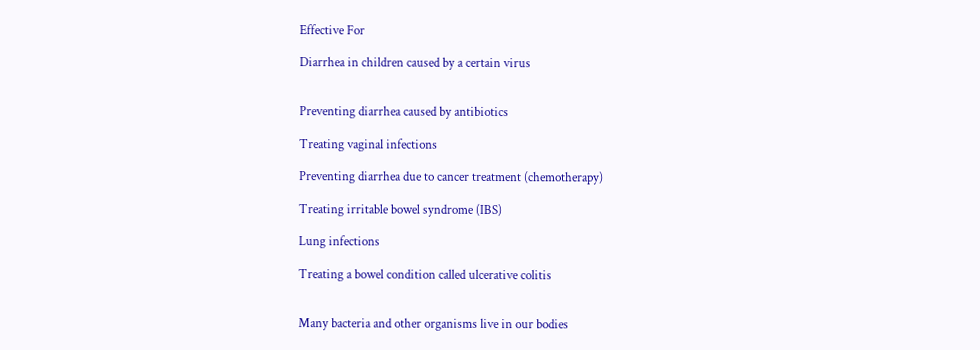Effective For

Diarrhea in children caused by a certain virus


Preventing diarrhea caused by antibiotics

Treating vaginal infections

Preventing diarrhea due to cancer treatment (chemotherapy)

Treating irritable bowel syndrome (IBS)

Lung infections

Treating a bowel condition called ulcerative colitis


Many bacteria and other organisms live in our bodies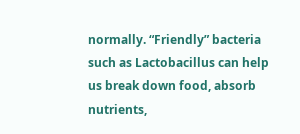normally. “Friendly” bacteria such as Lactobacillus can help us break down food, absorb nutrients,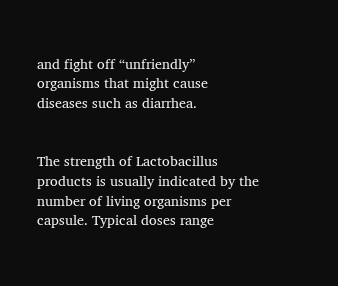and fight off “unfriendly” organisms that might cause diseases such as diarrhea.


The strength of Lactobacillus products is usually indicated by the number of living organisms per capsule. Typical doses range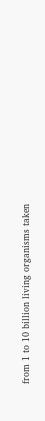from 1 to 10 billion living organisms taken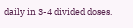daily in 3-4 divided doses.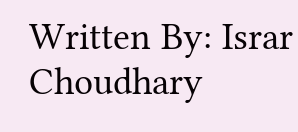Written By: Israr  Choudhary